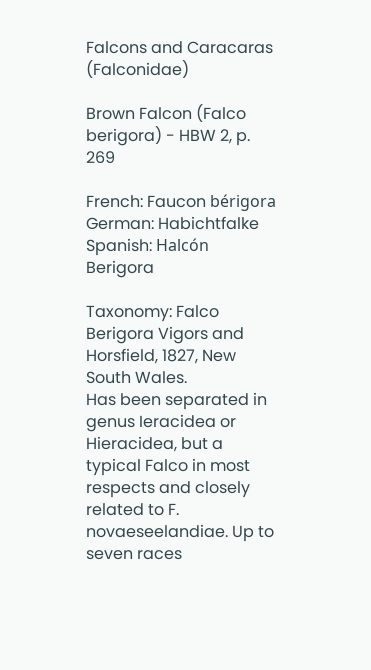Falcons and Caracaras (Falconidae)

Brown Falcon (Falco berigora) - HBW 2, p. 269

French: Faucon bérigora German: Habichtfalke Spanish: Halcón Berigora

Taxonomy: Falco Berigora Vigors and Horsfield, 1827, New South Wales.
Has been separated in genus Ieracidea or Hieracidea, but a typical Falco in most respects and closely related to F. novaeseelandiae. Up to seven races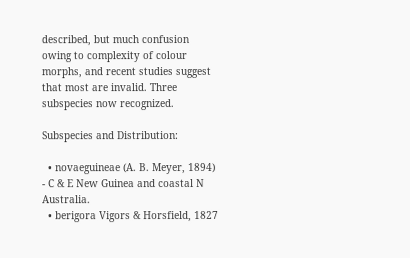described, but much confusion owing to complexity of colour morphs, and recent studies suggest that most are invalid. Three subspecies now recognized.

Subspecies and Distribution:

  • novaeguineae (A. B. Meyer, 1894) - C & E New Guinea and coastal N Australia.
  • berigora Vigors & Horsfield, 1827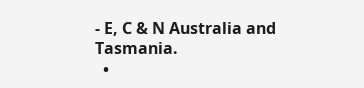- E, C & N Australia and Tasmania.
  •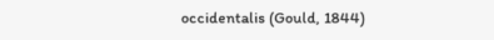occidentalis (Gould, 1844)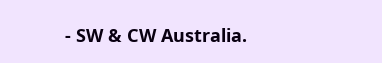- SW & CW Australia.